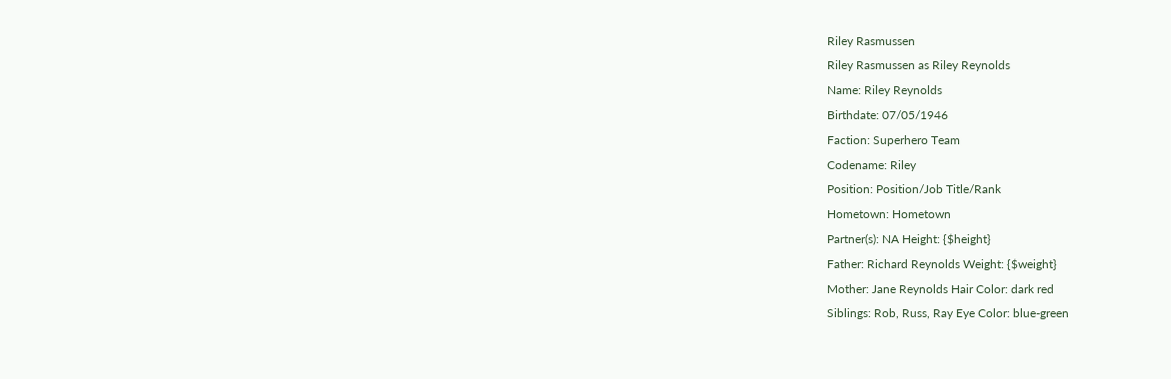Riley Rasmussen
Riley Rasmussen as Riley Reynolds
Name: Riley Reynolds
Birthdate: 07/05/1946
Faction: Superhero Team
Codename: Riley
Position: Position/Job Title/Rank
Hometown: Hometown
Partner(s): NA Height: {$height}
Father: Richard Reynolds Weight: {$weight}
Mother: Jane Reynolds Hair Color: dark red
Siblings: Rob, Russ, Ray Eye Color: blue-green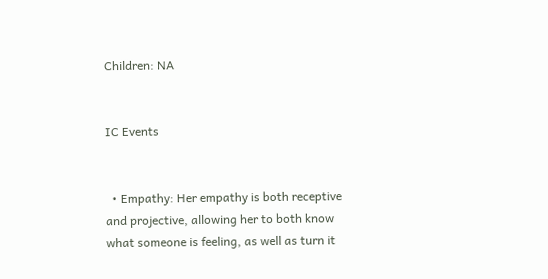Children: NA


IC Events


  • Empathy: Her empathy is both receptive and projective, allowing her to both know what someone is feeling, as well as turn it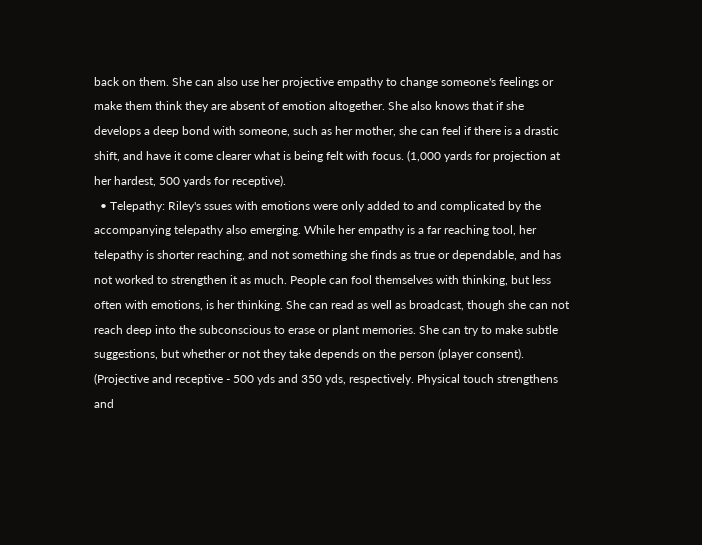back on them. She can also use her projective empathy to change someone's feelings or make them think they are absent of emotion altogether. She also knows that if she develops a deep bond with someone, such as her mother, she can feel if there is a drastic shift, and have it come clearer what is being felt with focus. (1,000 yards for projection at her hardest, 500 yards for receptive).
  • Telepathy: Riley's ssues with emotions were only added to and complicated by the accompanying telepathy also emerging. While her empathy is a far reaching tool, her telepathy is shorter reaching, and not something she finds as true or dependable, and has not worked to strengthen it as much. People can fool themselves with thinking, but less often with emotions, is her thinking. She can read as well as broadcast, though she can not reach deep into the subconscious to erase or plant memories. She can try to make subtle suggestions, but whether or not they take depends on the person (player consent). (Projective and receptive - 500 yds and 350 yds, respectively. Physical touch strengthens and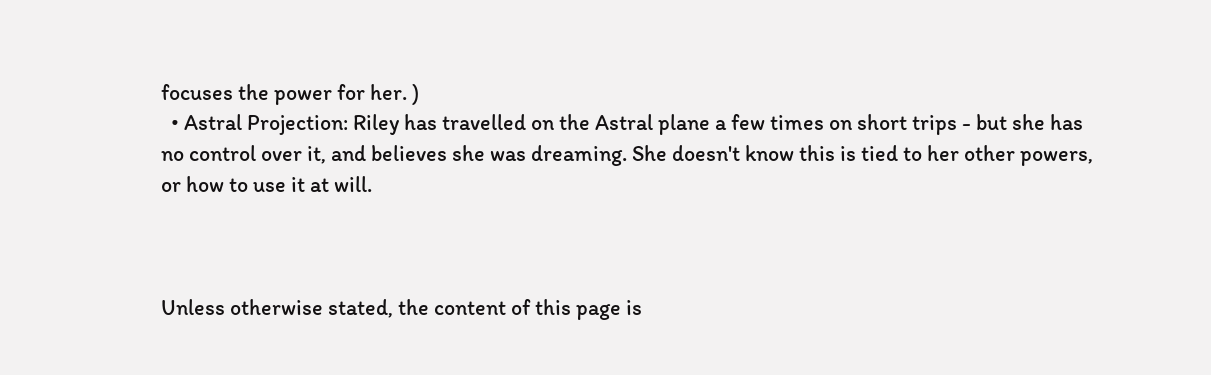focuses the power for her. )
  • Astral Projection: Riley has travelled on the Astral plane a few times on short trips - but she has no control over it, and believes she was dreaming. She doesn't know this is tied to her other powers, or how to use it at will.



Unless otherwise stated, the content of this page is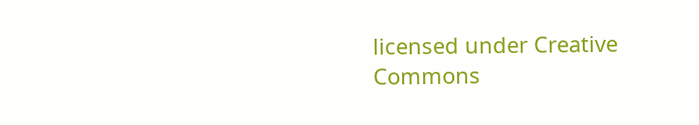licensed under Creative Commons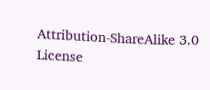Attribution-ShareAlike 3.0 License